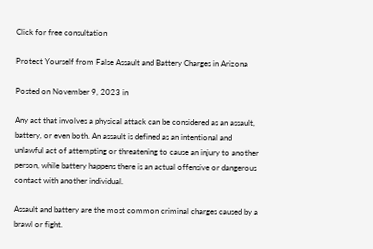Click for free consultation

Protect Yourself from False Assault and Battery Charges in Arizona

Posted on November 9, 2023 in

Any act that involves a physical attack can be considered as an assault, battery, or even both. An assault is defined as an intentional and unlawful act of attempting or threatening to cause an injury to another person, while battery happens there is an actual offensive or dangerous contact with another individual.

Assault and battery are the most common criminal charges caused by a brawl or fight.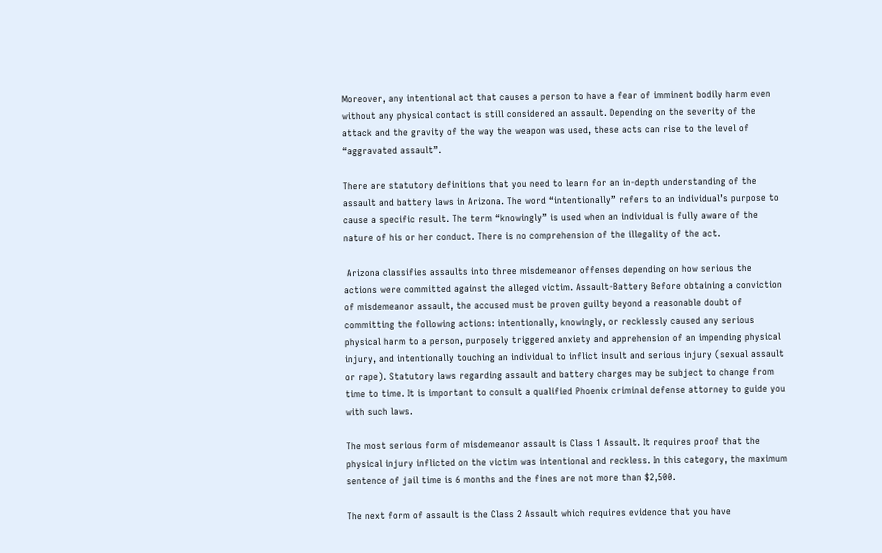Moreover, any intentional act that causes a person to have a fear of imminent bodily harm even without any physical contact is still considered an assault. Depending on the severity of the attack and the gravity of the way the weapon was used, these acts can rise to the level of “aggravated assault”.

There are statutory definitions that you need to learn for an in-depth understanding of the assault and battery laws in Arizona. The word “intentionally” refers to an individual’s purpose to cause a specific result. The term “knowingly” is used when an individual is fully aware of the nature of his or her conduct. There is no comprehension of the illegality of the act.

 Arizona classifies assaults into three misdemeanor offenses depending on how serious the actions were committed against the alleged victim. Assault-Battery Before obtaining a conviction of misdemeanor assault, the accused must be proven guilty beyond a reasonable doubt of committing the following actions: intentionally, knowingly, or recklessly caused any serious physical harm to a person, purposely triggered anxiety and apprehension of an impending physical injury, and intentionally touching an individual to inflict insult and serious injury (sexual assault or rape). Statutory laws regarding assault and battery charges may be subject to change from time to time. It is important to consult a qualified Phoenix criminal defense attorney to guide you with such laws.

The most serious form of misdemeanor assault is Class 1 Assault. It requires proof that the physical injury inflicted on the victim was intentional and reckless. In this category, the maximum sentence of jail time is 6 months and the fines are not more than $2,500.

The next form of assault is the Class 2 Assault which requires evidence that you have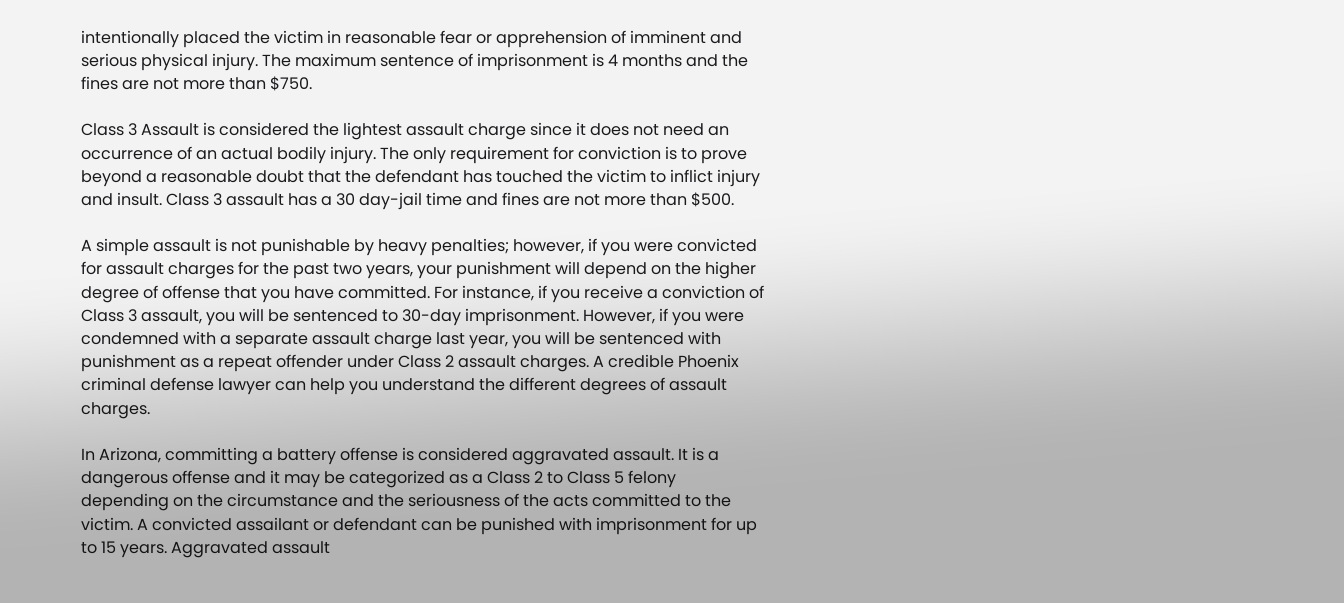intentionally placed the victim in reasonable fear or apprehension of imminent and serious physical injury. The maximum sentence of imprisonment is 4 months and the fines are not more than $750.

Class 3 Assault is considered the lightest assault charge since it does not need an occurrence of an actual bodily injury. The only requirement for conviction is to prove beyond a reasonable doubt that the defendant has touched the victim to inflict injury and insult. Class 3 assault has a 30 day-jail time and fines are not more than $500.

A simple assault is not punishable by heavy penalties; however, if you were convicted for assault charges for the past two years, your punishment will depend on the higher degree of offense that you have committed. For instance, if you receive a conviction of Class 3 assault, you will be sentenced to 30-day imprisonment. However, if you were condemned with a separate assault charge last year, you will be sentenced with punishment as a repeat offender under Class 2 assault charges. A credible Phoenix criminal defense lawyer can help you understand the different degrees of assault charges.

In Arizona, committing a battery offense is considered aggravated assault. It is a dangerous offense and it may be categorized as a Class 2 to Class 5 felony depending on the circumstance and the seriousness of the acts committed to the victim. A convicted assailant or defendant can be punished with imprisonment for up to 15 years. Aggravated assault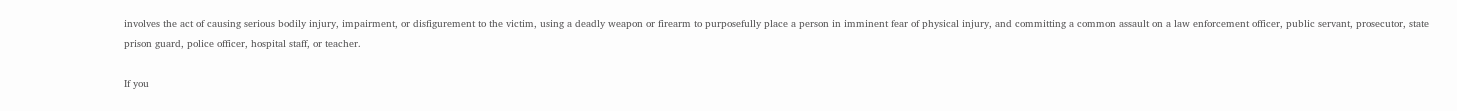involves the act of causing serious bodily injury, impairment, or disfigurement to the victim, using a deadly weapon or firearm to purposefully place a person in imminent fear of physical injury, and committing a common assault on a law enforcement officer, public servant, prosecutor, state prison guard, police officer, hospital staff, or teacher.

If you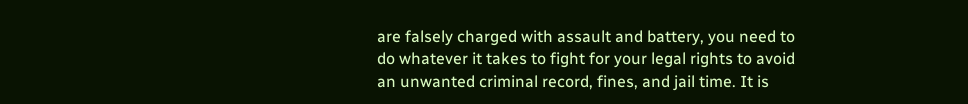are falsely charged with assault and battery, you need to do whatever it takes to fight for your legal rights to avoid an unwanted criminal record, fines, and jail time. It is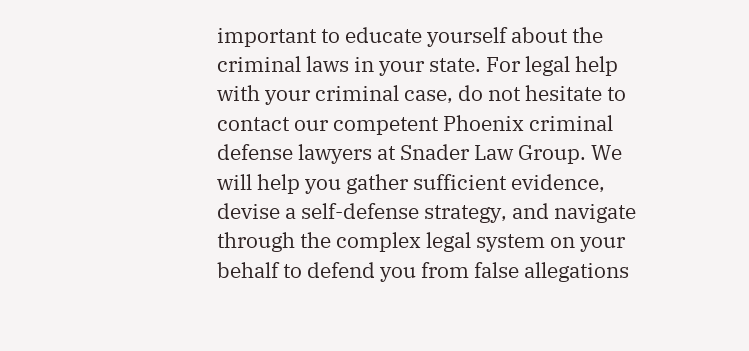important to educate yourself about the criminal laws in your state. For legal help with your criminal case, do not hesitate to contact our competent Phoenix criminal defense lawyers at Snader Law Group. We will help you gather sufficient evidence, devise a self-defense strategy, and navigate through the complex legal system on your behalf to defend you from false allegations